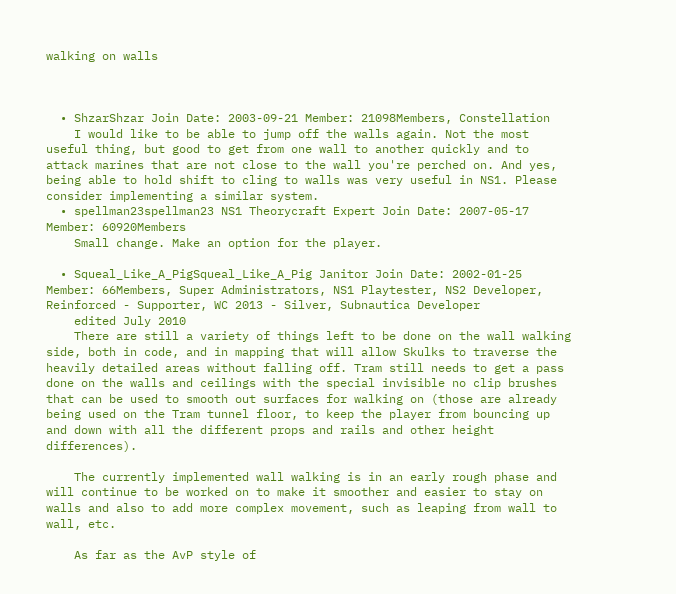walking on walls



  • ShzarShzar Join Date: 2003-09-21 Member: 21098Members, Constellation
    I would like to be able to jump off the walls again. Not the most useful thing, but good to get from one wall to another quickly and to attack marines that are not close to the wall you're perched on. And yes, being able to hold shift to cling to walls was very useful in NS1. Please consider implementing a similar system.
  • spellman23spellman23 NS1 Theorycraft Expert Join Date: 2007-05-17 Member: 60920Members
    Small change. Make an option for the player.

  • Squeal_Like_A_PigSqueal_Like_A_Pig Janitor Join Date: 2002-01-25 Member: 66Members, Super Administrators, NS1 Playtester, NS2 Developer, Reinforced - Supporter, WC 2013 - Silver, Subnautica Developer
    edited July 2010
    There are still a variety of things left to be done on the wall walking side, both in code, and in mapping that will allow Skulks to traverse the heavily detailed areas without falling off. Tram still needs to get a pass done on the walls and ceilings with the special invisible no clip brushes that can be used to smooth out surfaces for walking on (those are already being used on the Tram tunnel floor, to keep the player from bouncing up and down with all the different props and rails and other height differences).

    The currently implemented wall walking is in an early rough phase and will continue to be worked on to make it smoother and easier to stay on walls and also to add more complex movement, such as leaping from wall to wall, etc.

    As far as the AvP style of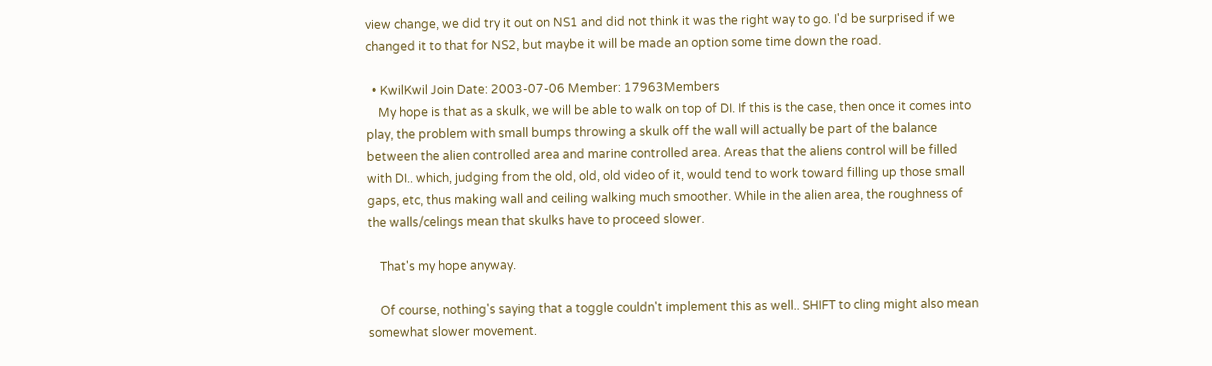view change, we did try it out on NS1 and did not think it was the right way to go. I'd be surprised if we changed it to that for NS2, but maybe it will be made an option some time down the road.

  • KwilKwil Join Date: 2003-07-06 Member: 17963Members
    My hope is that as a skulk, we will be able to walk on top of DI. If this is the case, then once it comes into play, the problem with small bumps throwing a skulk off the wall will actually be part of the balance between the alien controlled area and marine controlled area. Areas that the aliens control will be filled with DI.. which, judging from the old, old, old video of it, would tend to work toward filling up those small gaps, etc, thus making wall and ceiling walking much smoother. While in the alien area, the roughness of the walls/celings mean that skulks have to proceed slower.

    That's my hope anyway.

    Of course, nothing's saying that a toggle couldn't implement this as well.. SHIFT to cling might also mean somewhat slower movement.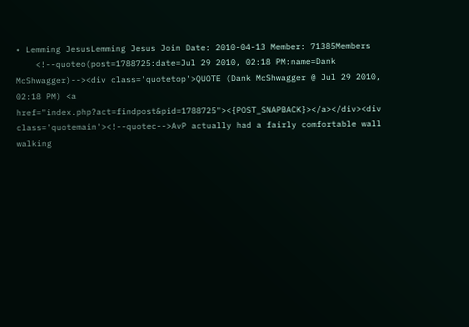• Lemming JesusLemming Jesus Join Date: 2010-04-13 Member: 71385Members
    <!--quoteo(post=1788725:date=Jul 29 2010, 02:18 PM:name=Dank McShwagger)--><div class='quotetop'>QUOTE (Dank McShwagger @ Jul 29 2010, 02:18 PM) <a href="index.php?act=findpost&pid=1788725"><{POST_SNAPBACK}></a></div><div class='quotemain'><!--quotec-->AvP actually had a fairly comfortable wall walking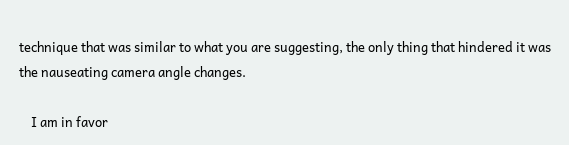technique that was similar to what you are suggesting, the only thing that hindered it was the nauseating camera angle changes.

    I am in favor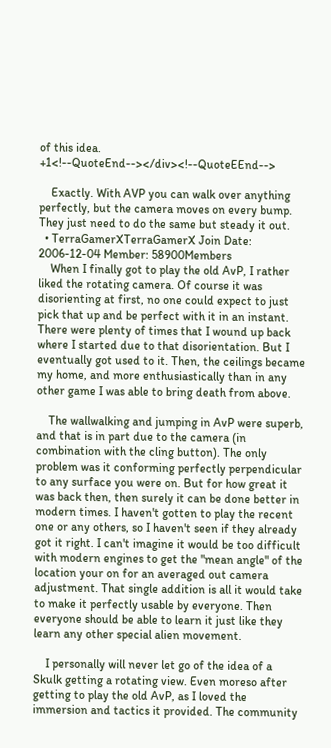of this idea. +1<!--QuoteEnd--></div><!--QuoteEEnd-->

    Exactly. With AVP you can walk over anything perfectly, but the camera moves on every bump. They just need to do the same but steady it out.
  • TerraGamerXTerraGamerX Join Date: 2006-12-04 Member: 58900Members
    When I finally got to play the old AvP, I rather liked the rotating camera. Of course it was disorienting at first, no one could expect to just pick that up and be perfect with it in an instant. There were plenty of times that I wound up back where I started due to that disorientation. But I eventually got used to it. Then, the ceilings became my home, and more enthusiastically than in any other game I was able to bring death from above.

    The wallwalking and jumping in AvP were superb, and that is in part due to the camera (in combination with the cling button). The only problem was it conforming perfectly perpendicular to any surface you were on. But for how great it was back then, then surely it can be done better in modern times. I haven't gotten to play the recent one or any others, so I haven't seen if they already got it right. I can't imagine it would be too difficult with modern engines to get the "mean angle" of the location your on for an averaged out camera adjustment. That single addition is all it would take to make it perfectly usable by everyone. Then everyone should be able to learn it just like they learn any other special alien movement.

    I personally will never let go of the idea of a Skulk getting a rotating view. Even moreso after getting to play the old AvP, as I loved the immersion and tactics it provided. The community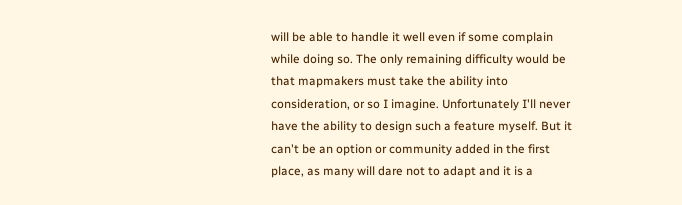will be able to handle it well even if some complain while doing so. The only remaining difficulty would be that mapmakers must take the ability into consideration, or so I imagine. Unfortunately I'll never have the ability to design such a feature myself. But it can't be an option or community added in the first place, as many will dare not to adapt and it is a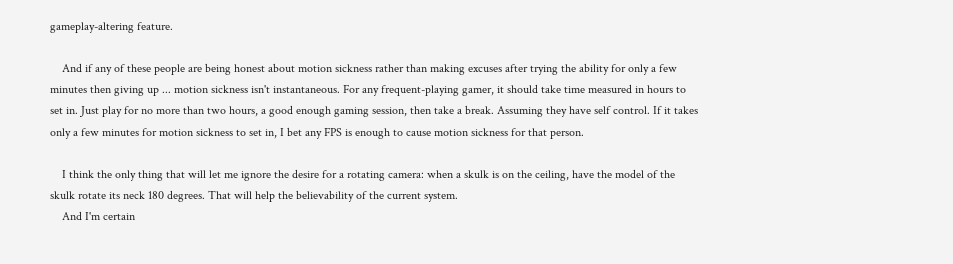gameplay-altering feature.

    And if any of these people are being honest about motion sickness rather than making excuses after trying the ability for only a few minutes then giving up ... motion sickness isn't instantaneous. For any frequent-playing gamer, it should take time measured in hours to set in. Just play for no more than two hours, a good enough gaming session, then take a break. Assuming they have self control. If it takes only a few minutes for motion sickness to set in, I bet any FPS is enough to cause motion sickness for that person.

    I think the only thing that will let me ignore the desire for a rotating camera: when a skulk is on the ceiling, have the model of the skulk rotate its neck 180 degrees. That will help the believability of the current system.
    And I'm certain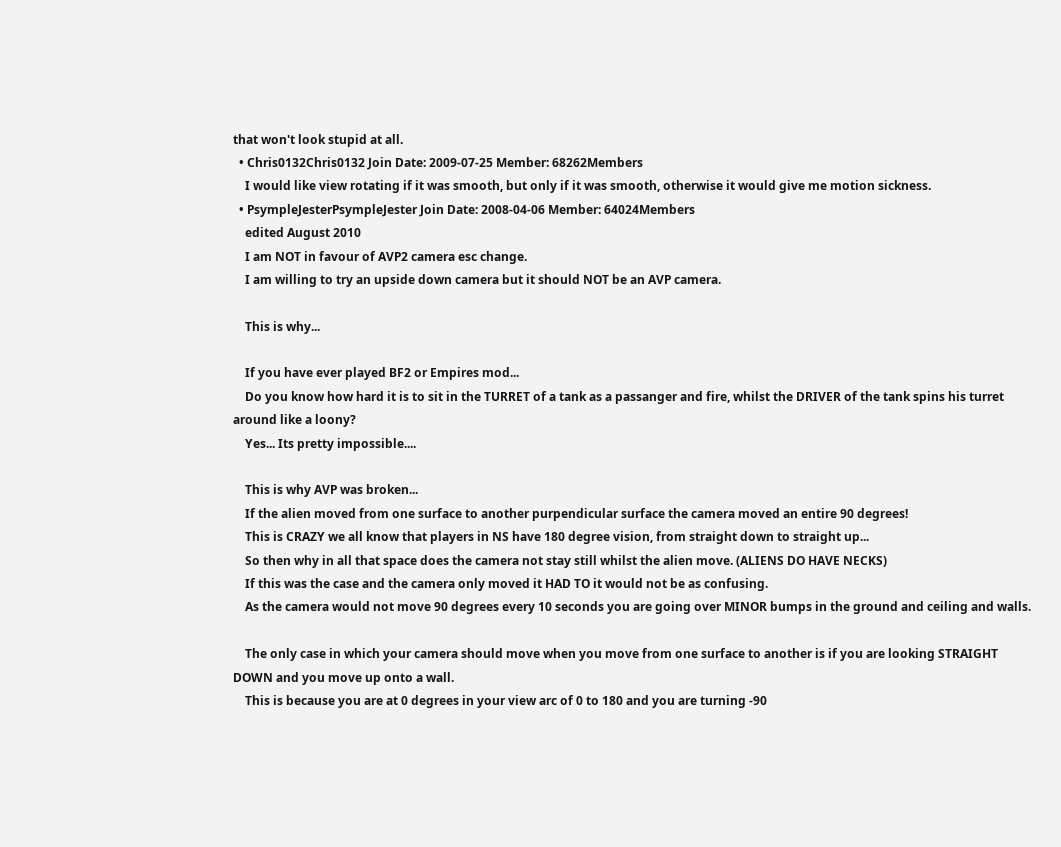that won't look stupid at all.
  • Chris0132Chris0132 Join Date: 2009-07-25 Member: 68262Members
    I would like view rotating if it was smooth, but only if it was smooth, otherwise it would give me motion sickness.
  • PsympleJesterPsympleJester Join Date: 2008-04-06 Member: 64024Members
    edited August 2010
    I am NOT in favour of AVP2 camera esc change.
    I am willing to try an upside down camera but it should NOT be an AVP camera.

    This is why...

    If you have ever played BF2 or Empires mod...
    Do you know how hard it is to sit in the TURRET of a tank as a passanger and fire, whilst the DRIVER of the tank spins his turret around like a loony?
    Yes... Its pretty impossible....

    This is why AVP was broken...
    If the alien moved from one surface to another purpendicular surface the camera moved an entire 90 degrees!
    This is CRAZY we all know that players in NS have 180 degree vision, from straight down to straight up...
    So then why in all that space does the camera not stay still whilst the alien move. (ALIENS DO HAVE NECKS)
    If this was the case and the camera only moved it HAD TO it would not be as confusing.
    As the camera would not move 90 degrees every 10 seconds you are going over MINOR bumps in the ground and ceiling and walls.

    The only case in which your camera should move when you move from one surface to another is if you are looking STRAIGHT DOWN and you move up onto a wall.
    This is because you are at 0 degrees in your view arc of 0 to 180 and you are turning -90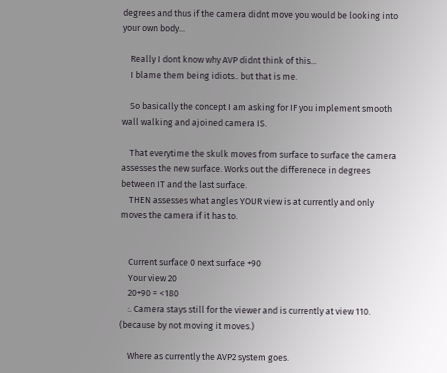degrees and thus if the camera didnt move you would be looking into your own body...

    Really I dont know why AVP didnt think of this...
    I blame them being idiots.. but that is me.

    So basically the concept I am asking for IF you implement smooth wall walking and ajoined camera IS.

    That everytime the skulk moves from surface to surface the camera assesses the new surface. Works out the differenece in degrees between IT and the last surface.
    THEN assesses what angles YOUR view is at currently and only moves the camera if it has to.


    Current surface 0 next surface +90
    Your view 20
    20+90 = <180
    :. Camera stays still for the viewer and is currently at view 110. (because by not moving it moves.)

    Where as currently the AVP2 system goes.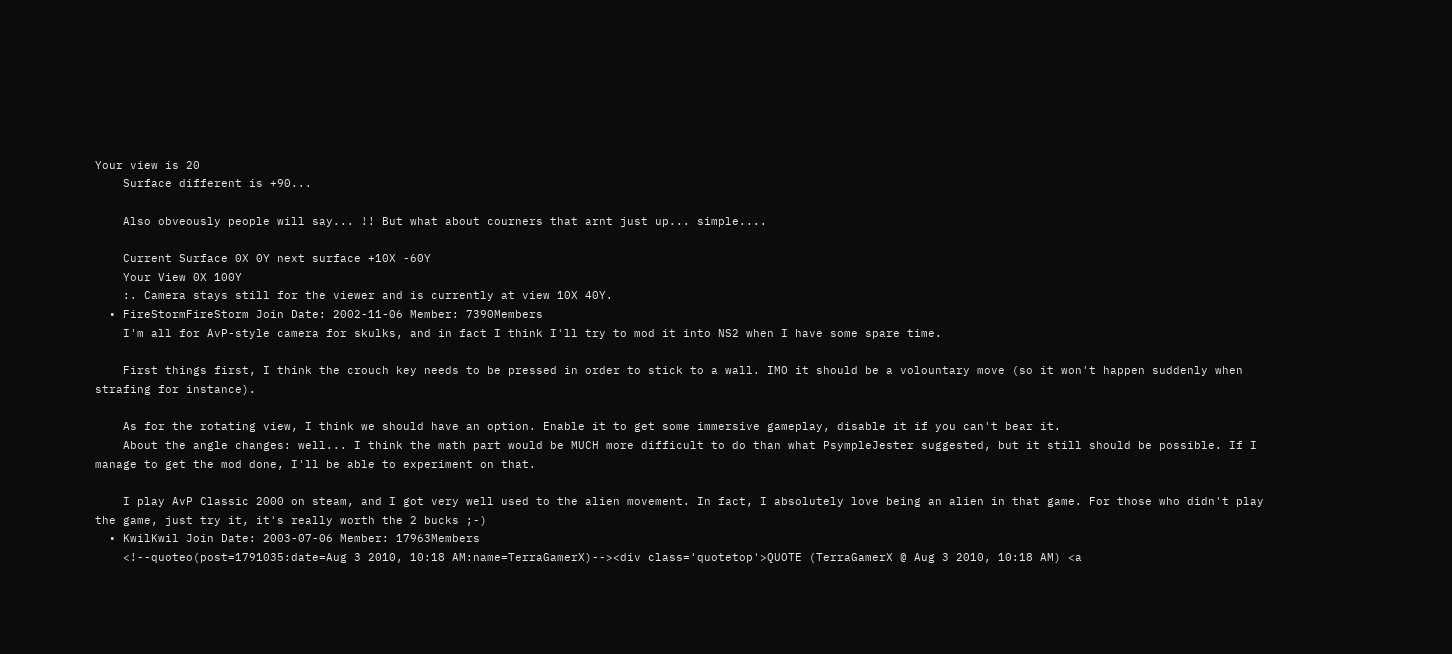Your view is 20
    Surface different is +90...

    Also obveously people will say... !! But what about courners that arnt just up... simple....

    Current Surface 0X 0Y next surface +10X -60Y
    Your View 0X 100Y
    :. Camera stays still for the viewer and is currently at view 10X 40Y.
  • FireStormFireStorm Join Date: 2002-11-06 Member: 7390Members
    I'm all for AvP-style camera for skulks, and in fact I think I'll try to mod it into NS2 when I have some spare time.

    First things first, I think the crouch key needs to be pressed in order to stick to a wall. IMO it should be a volountary move (so it won't happen suddenly when strafing for instance).

    As for the rotating view, I think we should have an option. Enable it to get some immersive gameplay, disable it if you can't bear it.
    About the angle changes: well... I think the math part would be MUCH more difficult to do than what PsympleJester suggested, but it still should be possible. If I manage to get the mod done, I'll be able to experiment on that.

    I play AvP Classic 2000 on steam, and I got very well used to the alien movement. In fact, I absolutely love being an alien in that game. For those who didn't play the game, just try it, it's really worth the 2 bucks ;-)
  • KwilKwil Join Date: 2003-07-06 Member: 17963Members
    <!--quoteo(post=1791035:date=Aug 3 2010, 10:18 AM:name=TerraGamerX)--><div class='quotetop'>QUOTE (TerraGamerX @ Aug 3 2010, 10:18 AM) <a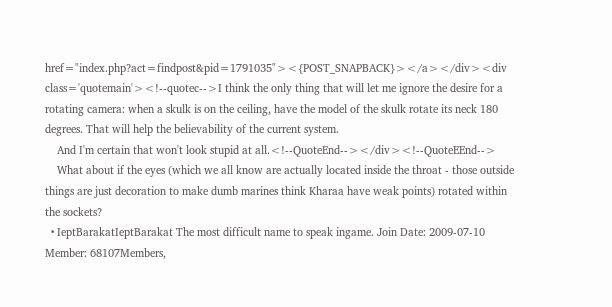href="index.php?act=findpost&pid=1791035"><{POST_SNAPBACK}></a></div><div class='quotemain'><!--quotec-->I think the only thing that will let me ignore the desire for a rotating camera: when a skulk is on the ceiling, have the model of the skulk rotate its neck 180 degrees. That will help the believability of the current system.
    And I'm certain that won't look stupid at all.<!--QuoteEnd--></div><!--QuoteEEnd-->
    What about if the eyes (which we all know are actually located inside the throat - those outside things are just decoration to make dumb marines think Kharaa have weak points) rotated within the sockets?
  • IeptBarakatIeptBarakat The most difficult name to speak ingame. Join Date: 2009-07-10 Member: 68107Members,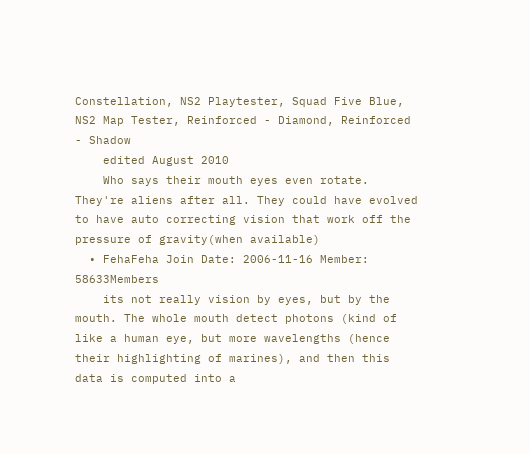Constellation, NS2 Playtester, Squad Five Blue, NS2 Map Tester, Reinforced - Diamond, Reinforced - Shadow
    edited August 2010
    Who says their mouth eyes even rotate. They're aliens after all. They could have evolved to have auto correcting vision that work off the pressure of gravity(when available)
  • FehaFeha Join Date: 2006-11-16 Member: 58633Members
    its not really vision by eyes, but by the mouth. The whole mouth detect photons (kind of like a human eye, but more wavelengths (hence their highlighting of marines), and then this data is computed into a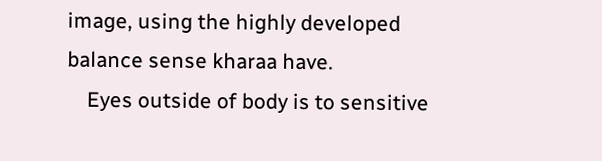image, using the highly developed balance sense kharaa have.
    Eyes outside of body is to sensitive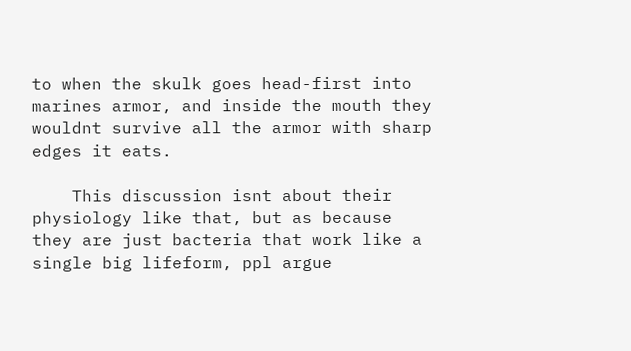to when the skulk goes head-first into marines armor, and inside the mouth they wouldnt survive all the armor with sharp edges it eats.

    This discussion isnt about their physiology like that, but as because they are just bacteria that work like a single big lifeform, ppl argue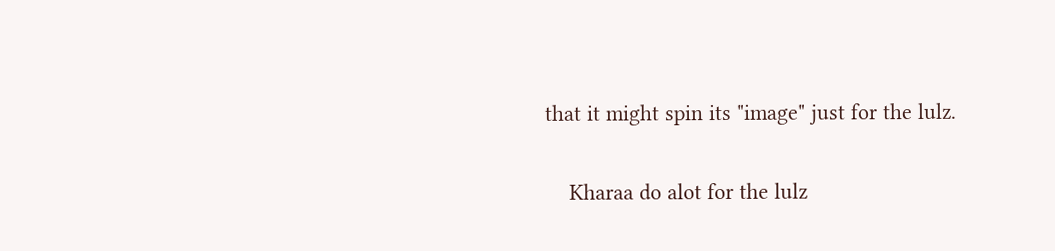that it might spin its "image" just for the lulz.

    Kharaa do alot for the lulz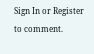Sign In or Register to comment.